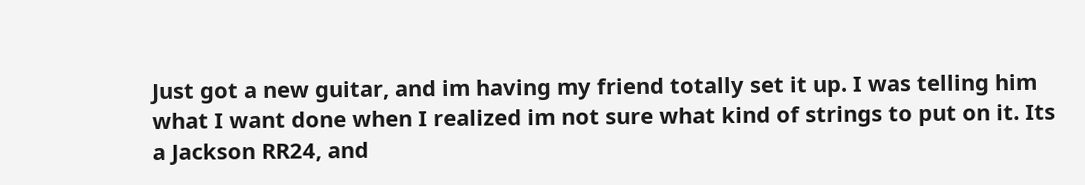Just got a new guitar, and im having my friend totally set it up. I was telling him what I want done when I realized im not sure what kind of strings to put on it. Its a Jackson RR24, and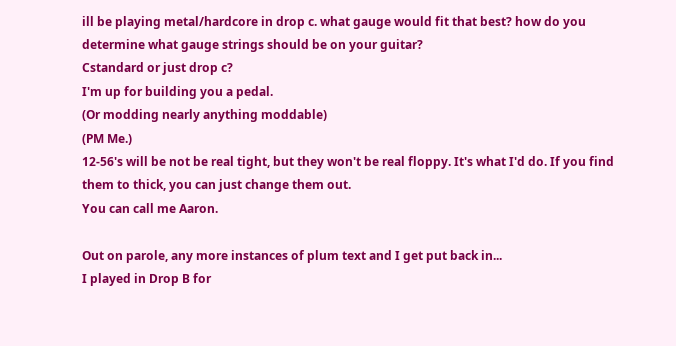ill be playing metal/hardcore in drop c. what gauge would fit that best? how do you determine what gauge strings should be on your guitar?
Cstandard or just drop c?
I'm up for building you a pedal.
(Or modding nearly anything moddable)
(PM Me.)
12-56's will be not be real tight, but they won't be real floppy. It's what I'd do. If you find them to thick, you can just change them out.
You can call me Aaron.

Out on parole, any more instances of plum text and I get put back in...
I played in Drop B for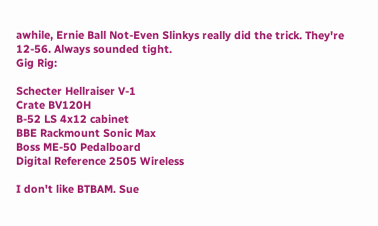awhile, Ernie Ball Not-Even Slinkys really did the trick. They're 12-56. Always sounded tight.
Gig Rig:

Schecter Hellraiser V-1
Crate BV120H
B-52 LS 4x12 cabinet
BBE Rackmount Sonic Max
Boss ME-50 Pedalboard
Digital Reference 2505 Wireless

I don't like BTBAM. Sue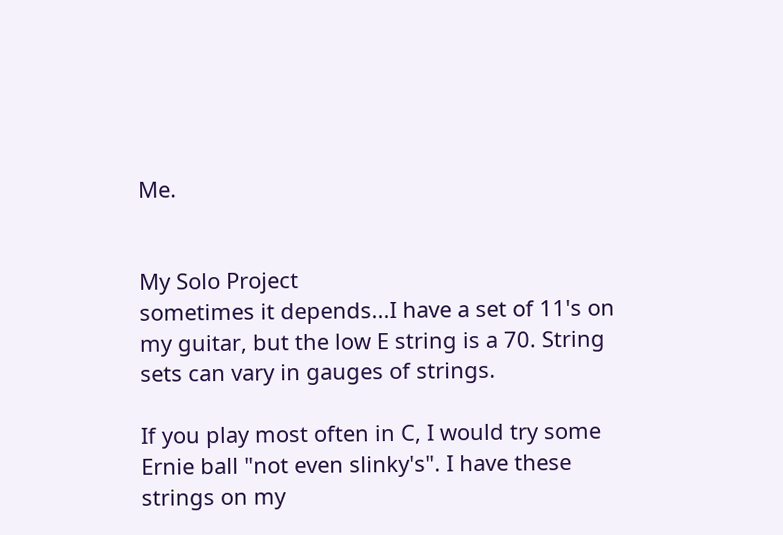Me.


My Solo Project
sometimes it depends...I have a set of 11's on my guitar, but the low E string is a 70. String sets can vary in gauges of strings.

If you play most often in C, I would try some Ernie ball "not even slinky's". I have these strings on my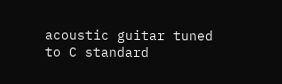acoustic guitar tuned to C standard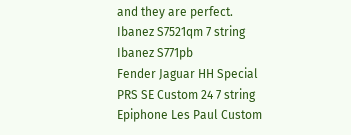and they are perfect.
Ibanez S7521qm 7 string
Ibanez S771pb
Fender Jaguar HH Special
PRS SE Custom 24 7 string
Epiphone Les Paul Custom